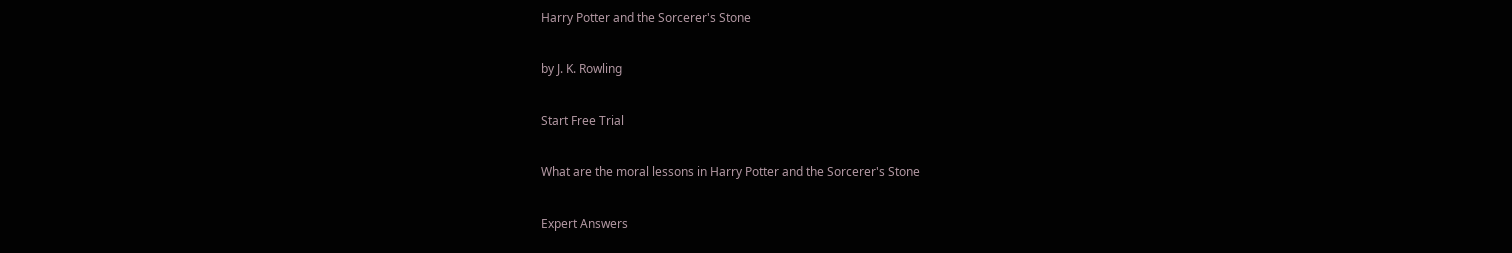Harry Potter and the Sorcerer's Stone

by J. K. Rowling

Start Free Trial

What are the moral lessons in Harry Potter and the Sorcerer's Stone

Expert Answers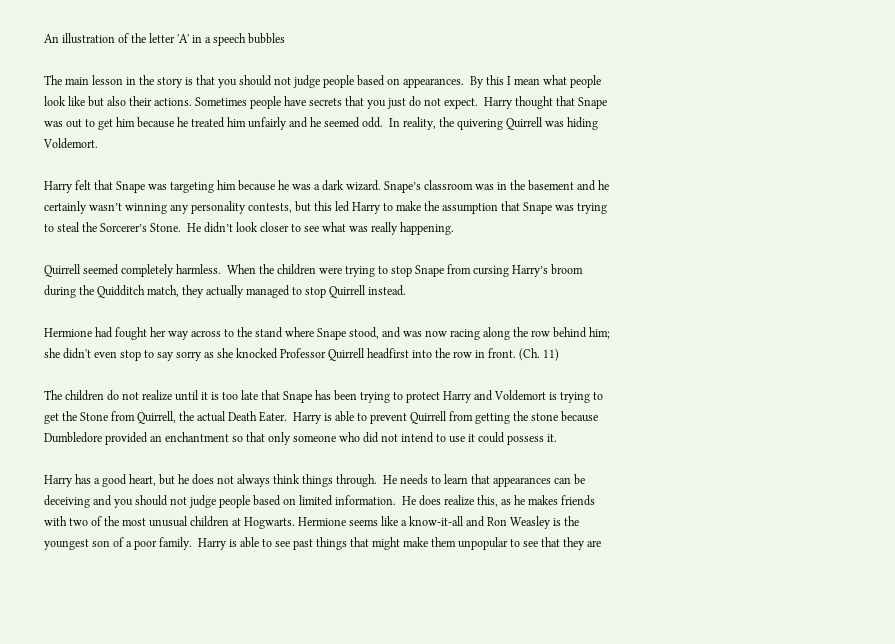An illustration of the letter 'A' in a speech bubbles

The main lesson in the story is that you should not judge people based on appearances.  By this I mean what people look like but also their actions. Sometimes people have secrets that you just do not expect.  Harry thought that Snape was out to get him because he treated him unfairly and he seemed odd.  In reality, the quivering Quirrell was hiding Voldemort.

Harry felt that Snape was targeting him because he was a dark wizard. Snape’s classroom was in the basement and he certainly wasn’t winning any personality contests, but this led Harry to make the assumption that Snape was trying to steal the Sorcerer’s Stone.  He didn’t look closer to see what was really happening.

Quirrell seemed completely harmless.  When the children were trying to stop Snape from cursing Harry’s broom during the Quidditch match, they actually managed to stop Quirrell instead.

Hermione had fought her way across to the stand where Snape stood, and was now racing along the row behind him; she didn't even stop to say sorry as she knocked Professor Quirrell headfirst into the row in front. (Ch. 11)

The children do not realize until it is too late that Snape has been trying to protect Harry and Voldemort is trying to get the Stone from Quirrell, the actual Death Eater.  Harry is able to prevent Quirrell from getting the stone because Dumbledore provided an enchantment so that only someone who did not intend to use it could possess it.

Harry has a good heart, but he does not always think things through.  He needs to learn that appearances can be deceiving and you should not judge people based on limited information.  He does realize this, as he makes friends with two of the most unusual children at Hogwarts. Hermione seems like a know-it-all and Ron Weasley is the youngest son of a poor family.  Harry is able to see past things that might make them unpopular to see that they are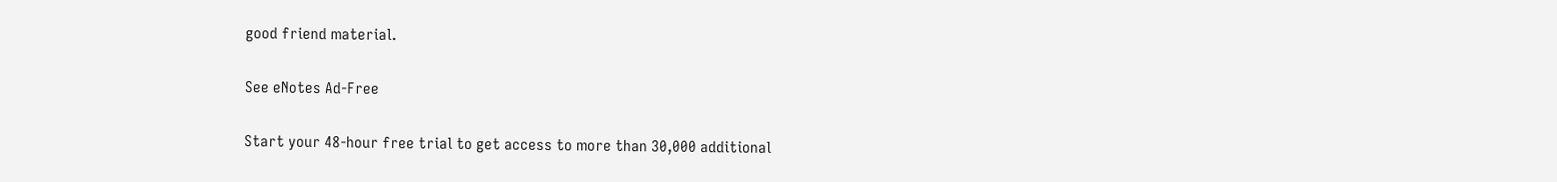good friend material.

See eNotes Ad-Free

Start your 48-hour free trial to get access to more than 30,000 additional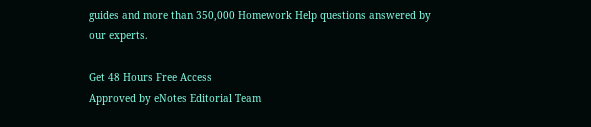guides and more than 350,000 Homework Help questions answered by our experts.

Get 48 Hours Free Access
Approved by eNotes Editorial Team